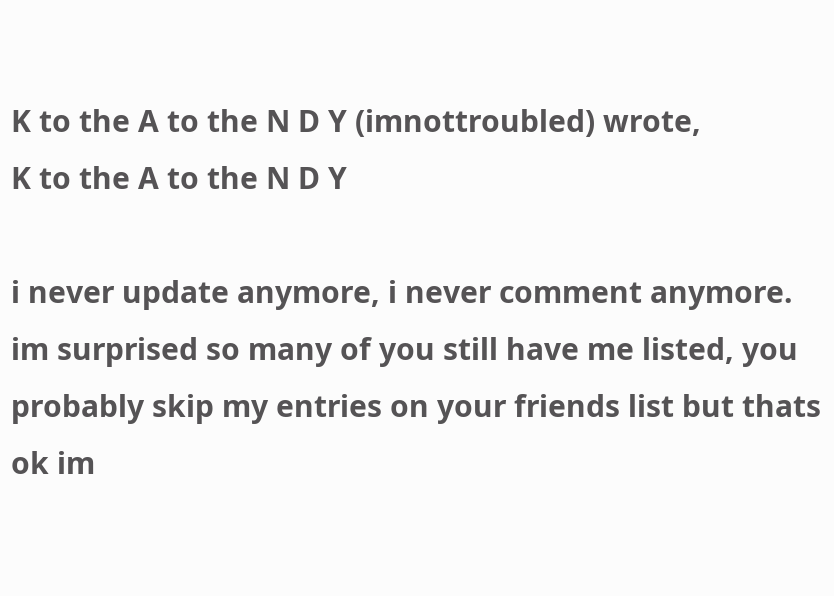K to the A to the N D Y (imnottroubled) wrote,
K to the A to the N D Y

i never update anymore, i never comment anymore. im surprised so many of you still have me listed, you probably skip my entries on your friends list but thats ok im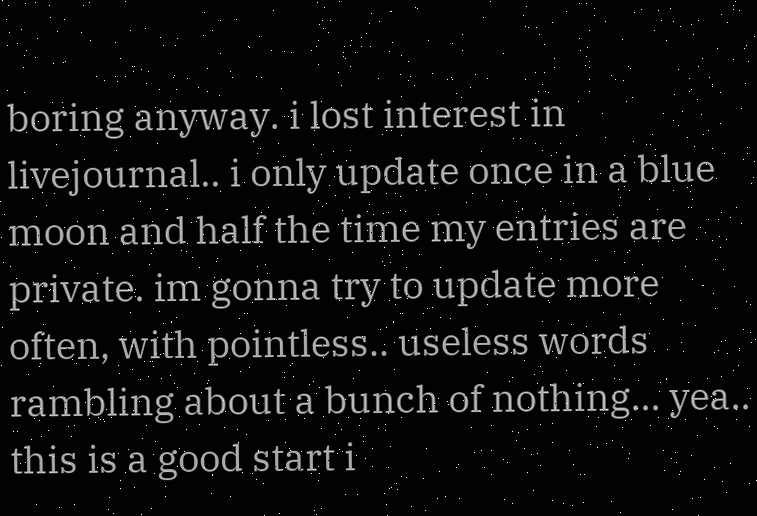boring anyway. i lost interest in livejournal.. i only update once in a blue moon and half the time my entries are private. im gonna try to update more often, with pointless.. useless words rambling about a bunch of nothing... yea.. this is a good start i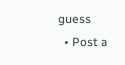guess
  • Post a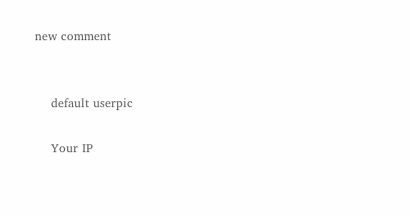new comment


    default userpic

    Your IP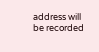address will be recorded